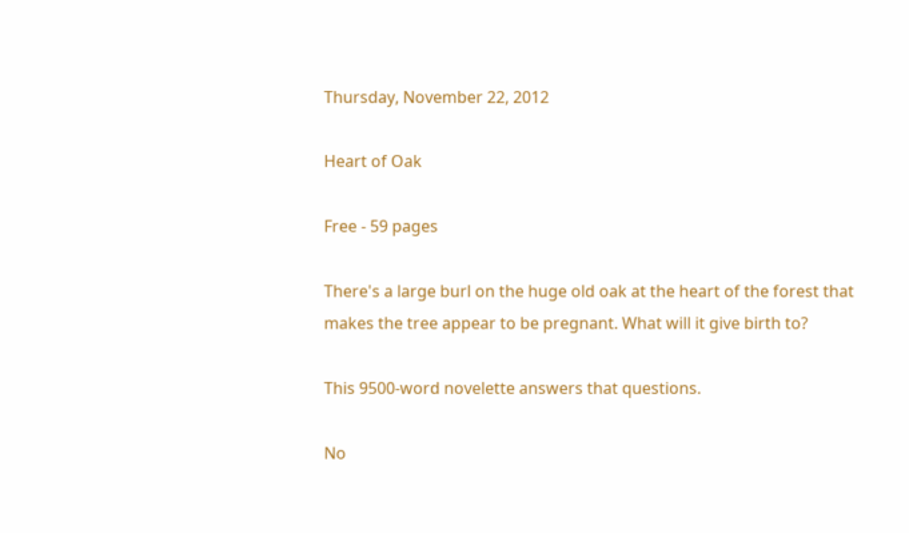Thursday, November 22, 2012

Heart of Oak

Free - 59 pages

There's a large burl on the huge old oak at the heart of the forest that makes the tree appear to be pregnant. What will it give birth to?

This 9500-word novelette answers that questions.

No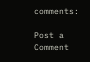comments:

Post a Comment